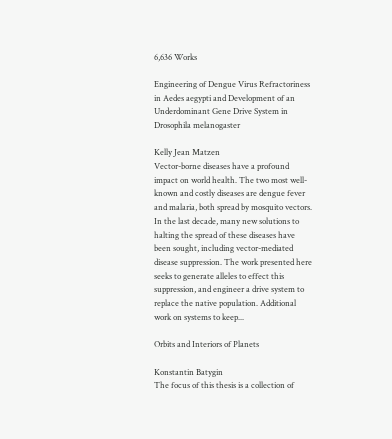6,636 Works

Engineering of Dengue Virus Refractoriness in Aedes aegypti and Development of an Underdominant Gene Drive System in Drosophila melanogaster

Kelly Jean Matzen
Vector-borne diseases have a profound impact on world health. The two most well-known and costly diseases are dengue fever and malaria, both spread by mosquito vectors. In the last decade, many new solutions to halting the spread of these diseases have been sought, including vector-mediated disease suppression. The work presented here seeks to generate alleles to effect this suppression, and engineer a drive system to replace the native population. Additional work on systems to keep...

Orbits and Interiors of Planets

Konstantin Batygin
The focus of this thesis is a collection of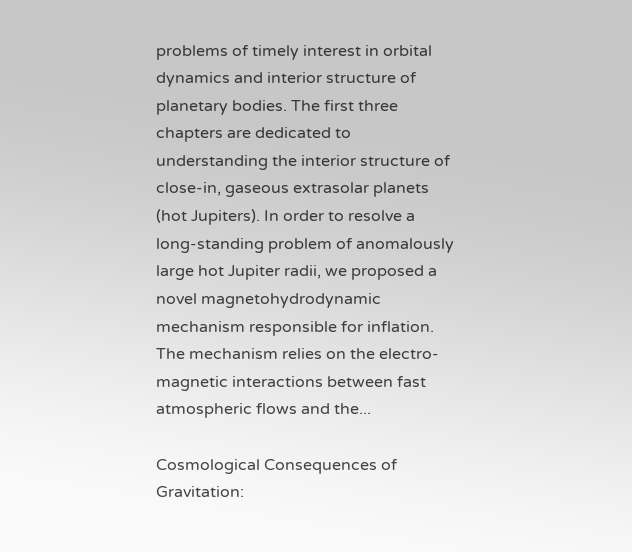problems of timely interest in orbital dynamics and interior structure of planetary bodies. The first three chapters are dedicated to understanding the interior structure of close-in, gaseous extrasolar planets (hot Jupiters). In order to resolve a long-standing problem of anomalously large hot Jupiter radii, we proposed a novel magnetohydrodynamic mechanism responsible for inflation. The mechanism relies on the electro-magnetic interactions between fast atmospheric flows and the...

Cosmological Consequences of Gravitation: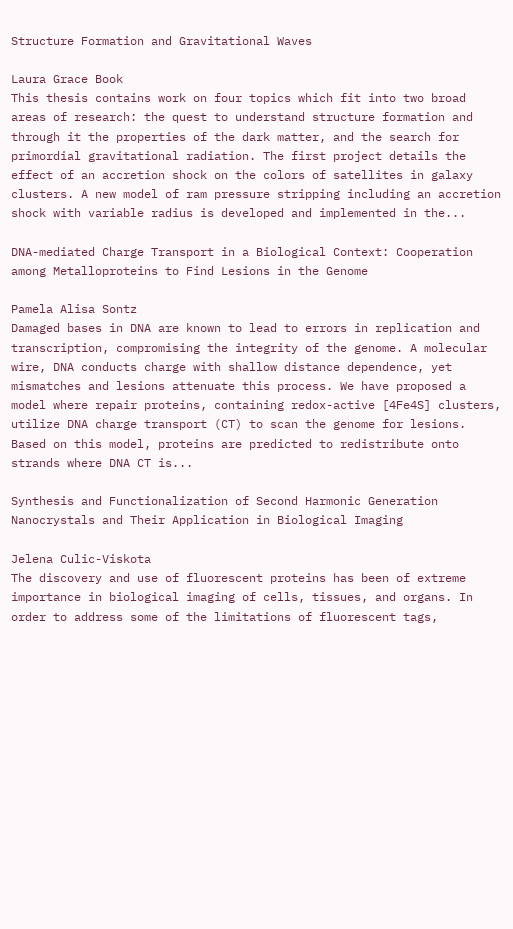Structure Formation and Gravitational Waves

Laura Grace Book
This thesis contains work on four topics which fit into two broad areas of research: the quest to understand structure formation and through it the properties of the dark matter, and the search for primordial gravitational radiation. The first project details the effect of an accretion shock on the colors of satellites in galaxy clusters. A new model of ram pressure stripping including an accretion shock with variable radius is developed and implemented in the...

DNA-mediated Charge Transport in a Biological Context: Cooperation among Metalloproteins to Find Lesions in the Genome

Pamela Alisa Sontz
Damaged bases in DNA are known to lead to errors in replication and transcription, compromising the integrity of the genome. A molecular wire, DNA conducts charge with shallow distance dependence, yet mismatches and lesions attenuate this process. We have proposed a model where repair proteins, containing redox-active [4Fe4S] clusters, utilize DNA charge transport (CT) to scan the genome for lesions. Based on this model, proteins are predicted to redistribute onto strands where DNA CT is...

Synthesis and Functionalization of Second Harmonic Generation Nanocrystals and Their Application in Biological Imaging

Jelena Culic-Viskota
The discovery and use of fluorescent proteins has been of extreme importance in biological imaging of cells, tissues, and organs. In order to address some of the limitations of fluorescent tags,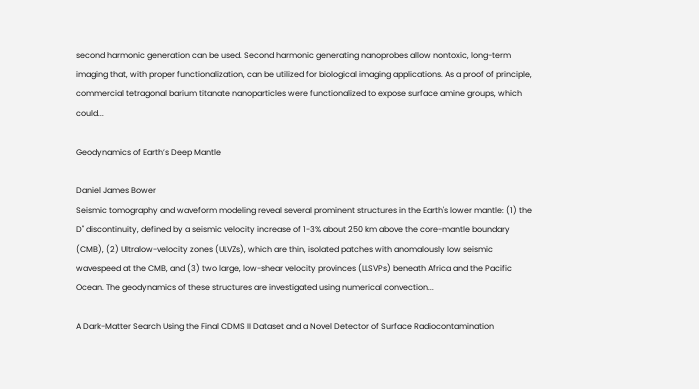second harmonic generation can be used. Second harmonic generating nanoprobes allow nontoxic, long-term imaging that, with proper functionalization, can be utilized for biological imaging applications. As a proof of principle, commercial tetragonal barium titanate nanoparticles were functionalized to expose surface amine groups, which could...

Geodynamics of Earth’s Deep Mantle

Daniel James Bower
Seismic tomography and waveform modeling reveal several prominent structures in the Earth's lower mantle: (1) the D" discontinuity, defined by a seismic velocity increase of 1-3% about 250 km above the core-mantle boundary (CMB), (2) Ultralow-velocity zones (ULVZs), which are thin, isolated patches with anomalously low seismic wavespeed at the CMB, and (3) two large, low-shear velocity provinces (LLSVPs) beneath Africa and the Pacific Ocean. The geodynamics of these structures are investigated using numerical convection...

A Dark-Matter Search Using the Final CDMS II Dataset and a Novel Detector of Surface Radiocontamination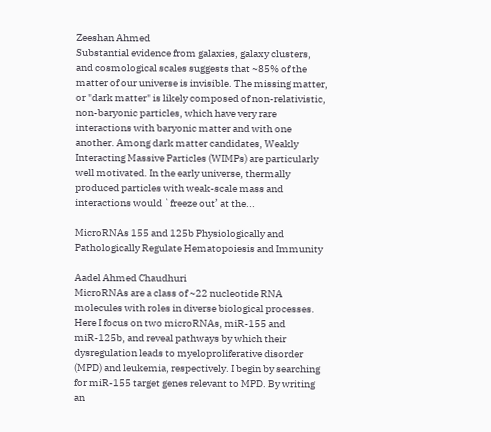Zeeshan Ahmed
Substantial evidence from galaxies, galaxy clusters, and cosmological scales suggests that ~85% of the matter of our universe is invisible. The missing matter, or "dark matter" is likely composed of non-relativistic, non-baryonic particles, which have very rare interactions with baryonic matter and with one another. Among dark matter candidates, Weakly Interacting Massive Particles (WIMPs) are particularly well motivated. In the early universe, thermally produced particles with weak-scale mass and interactions would `freeze out’ at the...

MicroRNAs 155 and 125b Physiologically and Pathologically Regulate Hematopoiesis and Immunity

Aadel Ahmed Chaudhuri
MicroRNAs are a class of ~22 nucleotide RNA molecules with roles in diverse biological processes. Here I focus on two microRNAs, miR-155 and miR-125b, and reveal pathways by which their dysregulation leads to myeloproliferative disorder (MPD) and leukemia, respectively. I begin by searching for miR-155 target genes relevant to MPD. By writing an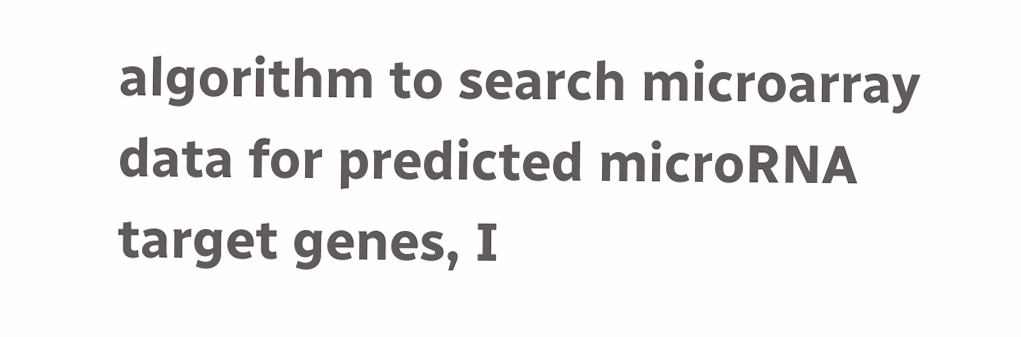algorithm to search microarray data for predicted microRNA target genes, I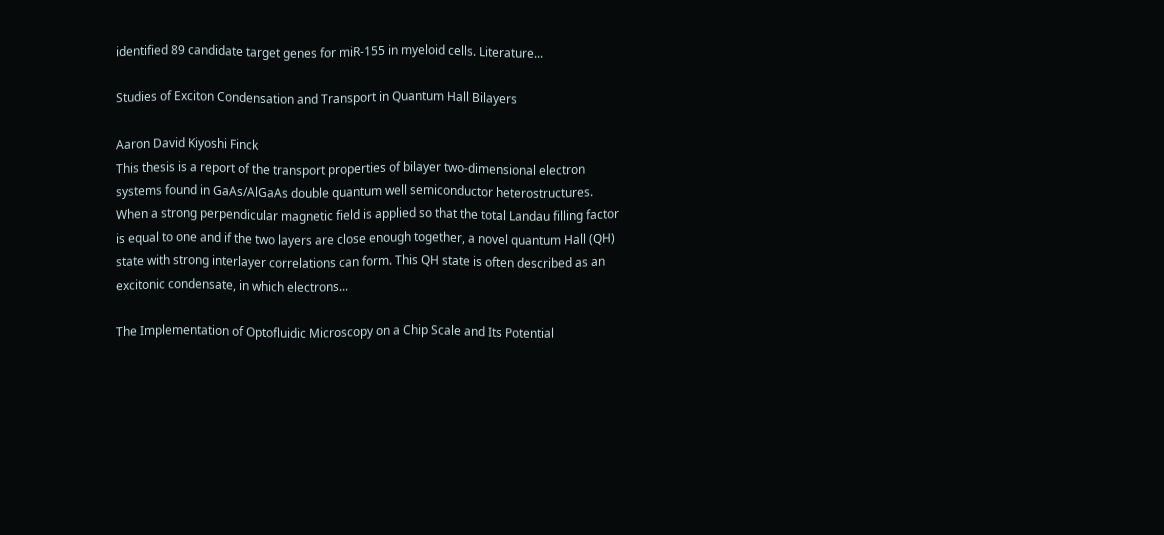identified 89 candidate target genes for miR-155 in myeloid cells. Literature...

Studies of Exciton Condensation and Transport in Quantum Hall Bilayers

Aaron David Kiyoshi Finck
This thesis is a report of the transport properties of bilayer two-dimensional electron systems found in GaAs/AlGaAs double quantum well semiconductor heterostructures. When a strong perpendicular magnetic field is applied so that the total Landau filling factor is equal to one and if the two layers are close enough together, a novel quantum Hall (QH) state with strong interlayer correlations can form. This QH state is often described as an excitonic condensate, in which electrons...

The Implementation of Optofluidic Microscopy on a Chip Scale and Its Potential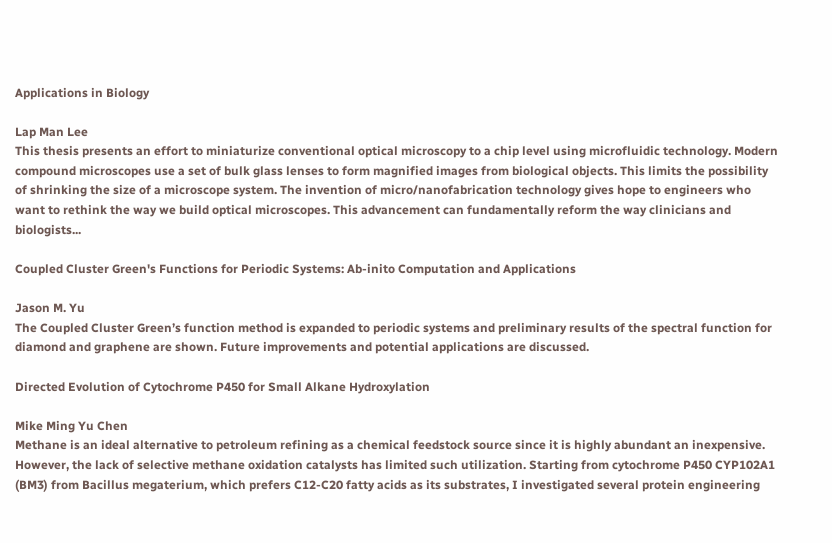Applications in Biology

Lap Man Lee
This thesis presents an effort to miniaturize conventional optical microscopy to a chip level using microfluidic technology. Modern compound microscopes use a set of bulk glass lenses to form magnified images from biological objects. This limits the possibility of shrinking the size of a microscope system. The invention of micro/nanofabrication technology gives hope to engineers who want to rethink the way we build optical microscopes. This advancement can fundamentally reform the way clinicians and biologists...

Coupled Cluster Green's Functions for Periodic Systems: Ab-inito Computation and Applications

Jason M. Yu
The Coupled Cluster Green’s function method is expanded to periodic systems and preliminary results of the spectral function for diamond and graphene are shown. Future improvements and potential applications are discussed.

Directed Evolution of Cytochrome P450 for Small Alkane Hydroxylation

Mike Ming Yu Chen
Methane is an ideal alternative to petroleum refining as a chemical feedstock source since it is highly abundant an inexpensive. However, the lack of selective methane oxidation catalysts has limited such utilization. Starting from cytochrome P450 CYP102A1 (BM3) from Bacillus megaterium, which prefers C12-C20 fatty acids as its substrates, I investigated several protein engineering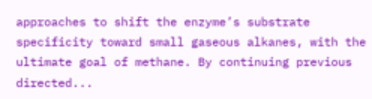approaches to shift the enzyme’s substrate specificity toward small gaseous alkanes, with the ultimate goal of methane. By continuing previous directed...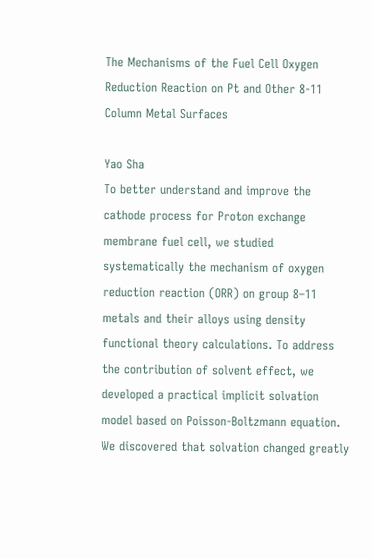The Mechanisms of the Fuel Cell Oxygen Reduction Reaction on Pt and Other 8-11 Column Metal Surfaces

Yao Sha
To better understand and improve the cathode process for Proton exchange membrane fuel cell, we studied systematically the mechanism of oxygen reduction reaction (ORR) on group 8–11 metals and their alloys using density functional theory calculations. To address the contribution of solvent effect, we developed a practical implicit solvation model based on Poisson-Boltzmann equation. We discovered that solvation changed greatly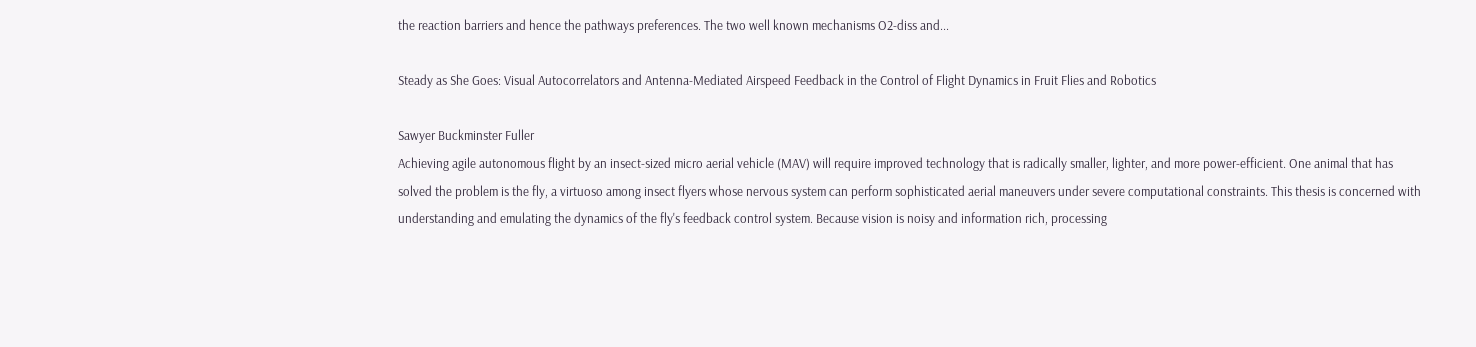the reaction barriers and hence the pathways preferences. The two well known mechanisms O2-diss and...

Steady as She Goes: Visual Autocorrelators and Antenna-Mediated Airspeed Feedback in the Control of Flight Dynamics in Fruit Flies and Robotics

Sawyer Buckminster Fuller
Achieving agile autonomous flight by an insect-sized micro aerial vehicle (MAV) will require improved technology that is radically smaller, lighter, and more power-efficient. One animal that has solved the problem is the fly, a virtuoso among insect flyers whose nervous system can perform sophisticated aerial maneuvers under severe computational constraints. This thesis is concerned with understanding and emulating the dynamics of the fly's feedback control system. Because vision is noisy and information rich, processing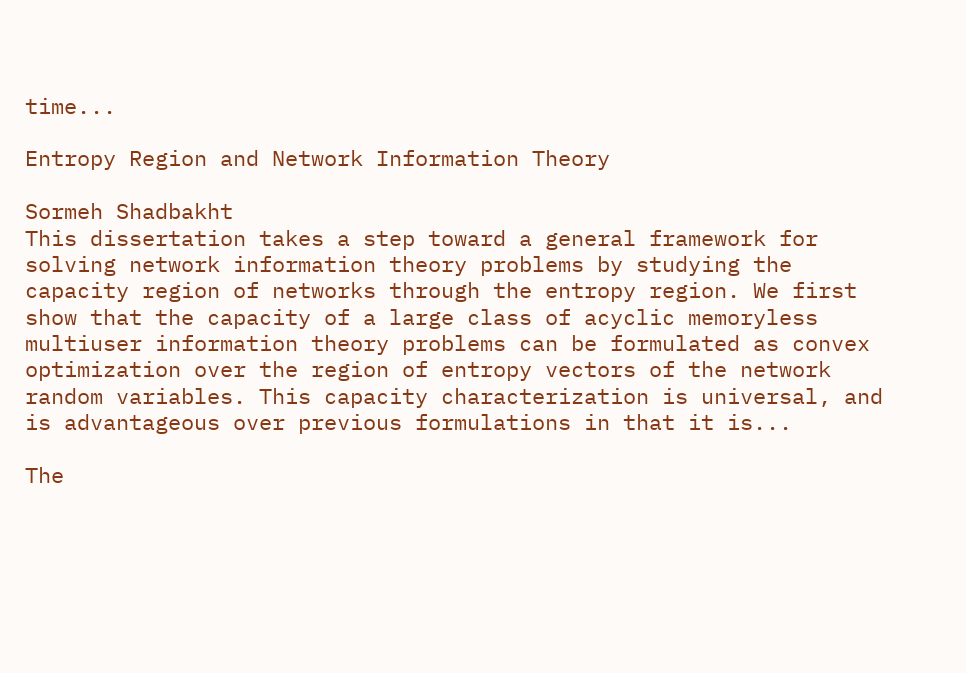time...

Entropy Region and Network Information Theory

Sormeh Shadbakht
This dissertation takes a step toward a general framework for solving network information theory problems by studying the capacity region of networks through the entropy region. We first show that the capacity of a large class of acyclic memoryless multiuser information theory problems can be formulated as convex optimization over the region of entropy vectors of the network random variables. This capacity characterization is universal, and is advantageous over previous formulations in that it is...

The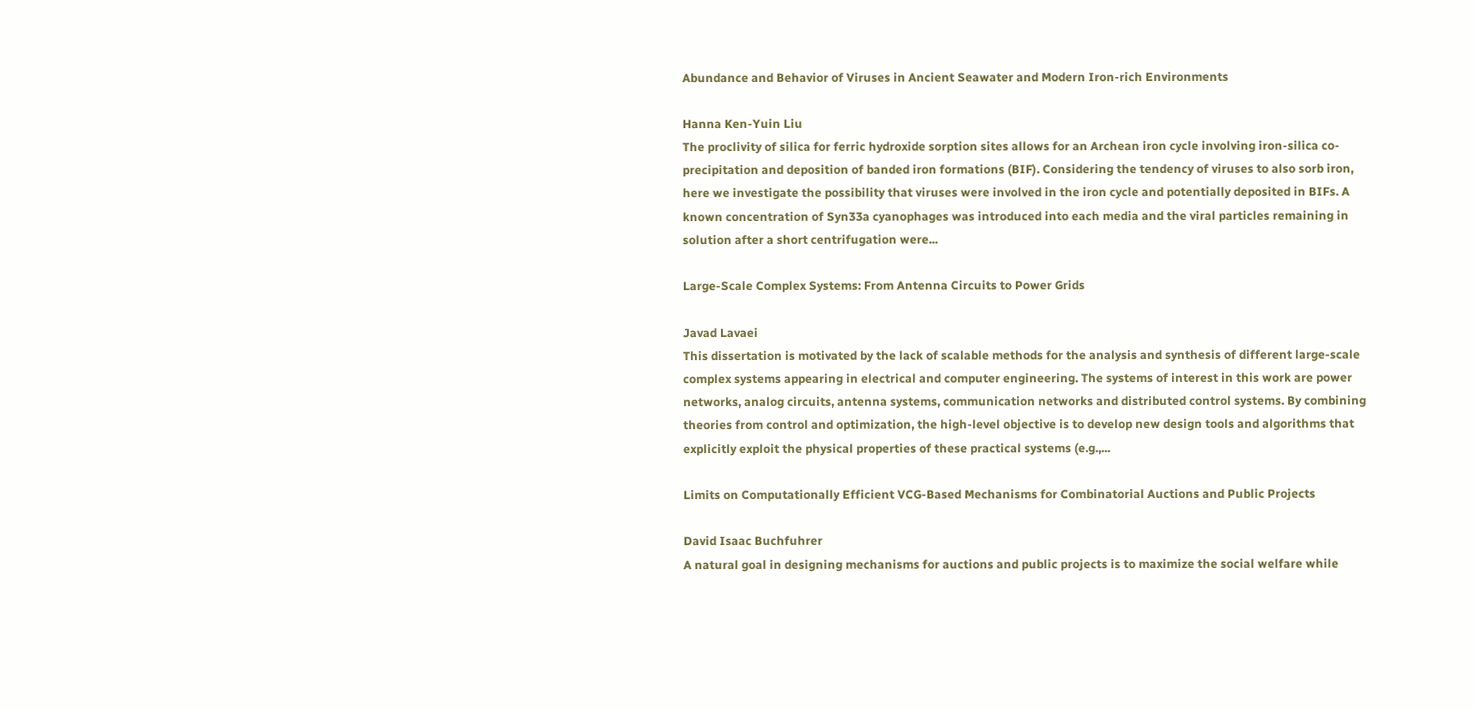Abundance and Behavior of Viruses in Ancient Seawater and Modern Iron-rich Environments

Hanna Ken-Yuin Liu
The proclivity of silica for ferric hydroxide sorption sites allows for an Archean iron cycle involving iron-silica co-precipitation and deposition of banded iron formations (BIF). Considering the tendency of viruses to also sorb iron, here we investigate the possibility that viruses were involved in the iron cycle and potentially deposited in BIFs. A known concentration of Syn33a cyanophages was introduced into each media and the viral particles remaining in solution after a short centrifugation were...

Large-Scale Complex Systems: From Antenna Circuits to Power Grids

Javad Lavaei
This dissertation is motivated by the lack of scalable methods for the analysis and synthesis of different large-scale complex systems appearing in electrical and computer engineering. The systems of interest in this work are power networks, analog circuits, antenna systems, communication networks and distributed control systems. By combining theories from control and optimization, the high-level objective is to develop new design tools and algorithms that explicitly exploit the physical properties of these practical systems (e.g.,...

Limits on Computationally Efficient VCG-Based Mechanisms for Combinatorial Auctions and Public Projects

David Isaac Buchfuhrer
A natural goal in designing mechanisms for auctions and public projects is to maximize the social welfare while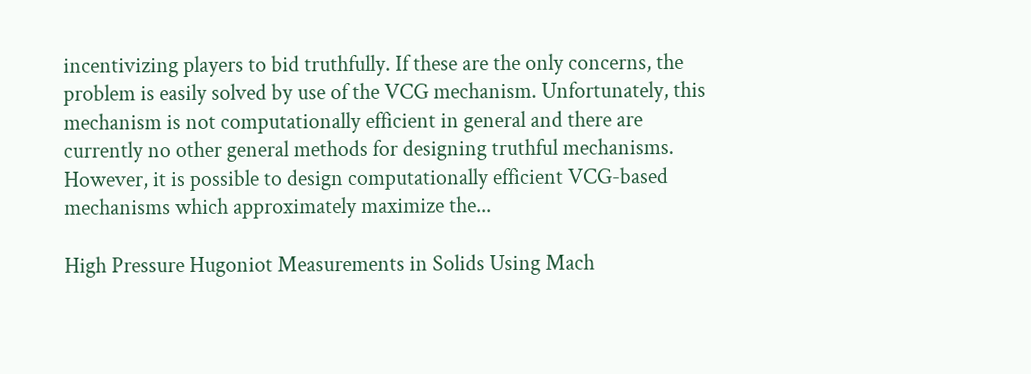incentivizing players to bid truthfully. If these are the only concerns, the problem is easily solved by use of the VCG mechanism. Unfortunately, this mechanism is not computationally efficient in general and there are currently no other general methods for designing truthful mechanisms. However, it is possible to design computationally efficient VCG-based mechanisms which approximately maximize the...

High Pressure Hugoniot Measurements in Solids Using Mach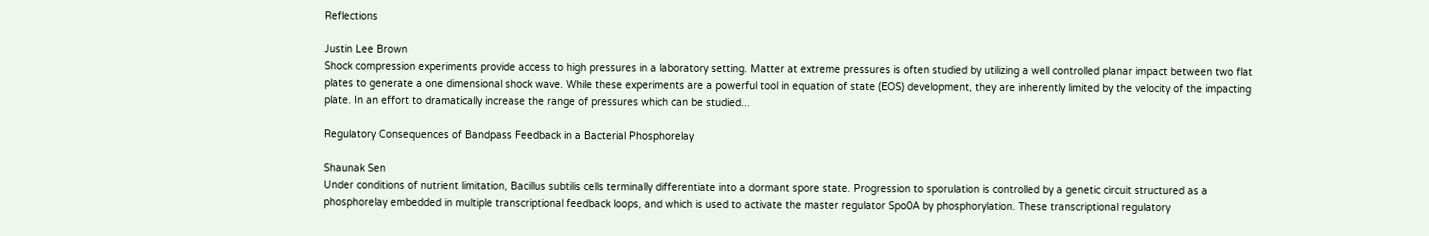Reflections

Justin Lee Brown
Shock compression experiments provide access to high pressures in a laboratory setting. Matter at extreme pressures is often studied by utilizing a well controlled planar impact between two flat plates to generate a one dimensional shock wave. While these experiments are a powerful tool in equation of state (EOS) development, they are inherently limited by the velocity of the impacting plate. In an effort to dramatically increase the range of pressures which can be studied...

Regulatory Consequences of Bandpass Feedback in a Bacterial Phosphorelay

Shaunak Sen
Under conditions of nutrient limitation, Bacillus subtilis cells terminally differentiate into a dormant spore state. Progression to sporulation is controlled by a genetic circuit structured as a phosphorelay embedded in multiple transcriptional feedback loops, and which is used to activate the master regulator Spo0A by phosphorylation. These transcriptional regulatory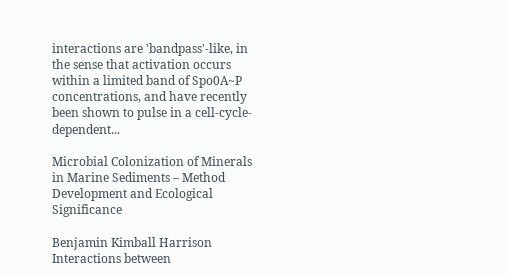interactions are 'bandpass'-like, in the sense that activation occurs within a limited band of Spo0A~P concentrations, and have recently been shown to pulse in a cell-cycle-dependent...

Microbial Colonization of Minerals in Marine Sediments – Method Development and Ecological Significance

Benjamin Kimball Harrison
Interactions between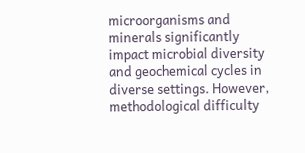microorganisms and minerals significantly impact microbial diversity and geochemical cycles in diverse settings. However, methodological difficulty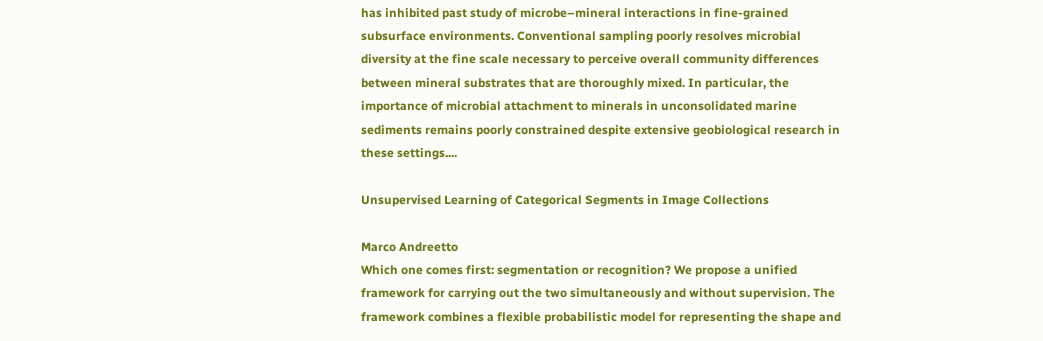has inhibited past study of microbe–mineral interactions in fine-grained subsurface environments. Conventional sampling poorly resolves microbial diversity at the fine scale necessary to perceive overall community differences between mineral substrates that are thoroughly mixed. In particular, the importance of microbial attachment to minerals in unconsolidated marine sediments remains poorly constrained despite extensive geobiological research in these settings....

Unsupervised Learning of Categorical Segments in Image Collections

Marco Andreetto
Which one comes first: segmentation or recognition? We propose a unified framework for carrying out the two simultaneously and without supervision. The framework combines a flexible probabilistic model for representing the shape and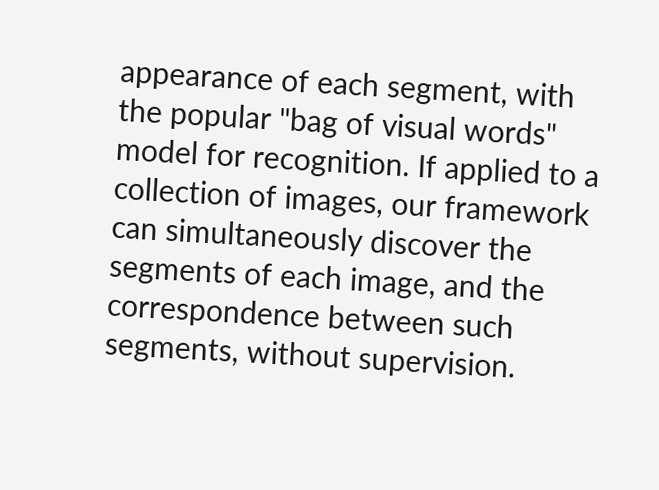appearance of each segment, with the popular "bag of visual words" model for recognition. If applied to a collection of images, our framework can simultaneously discover the segments of each image, and the correspondence between such segments, without supervision.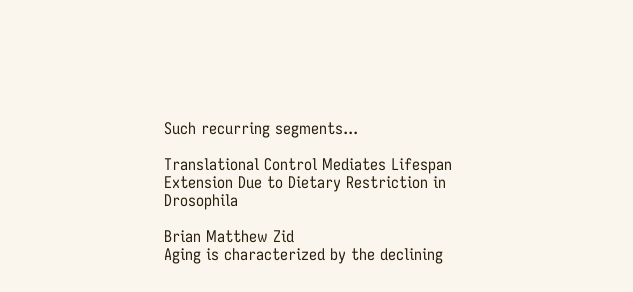Such recurring segments...

Translational Control Mediates Lifespan Extension Due to Dietary Restriction in Drosophila

Brian Matthew Zid
Aging is characterized by the declining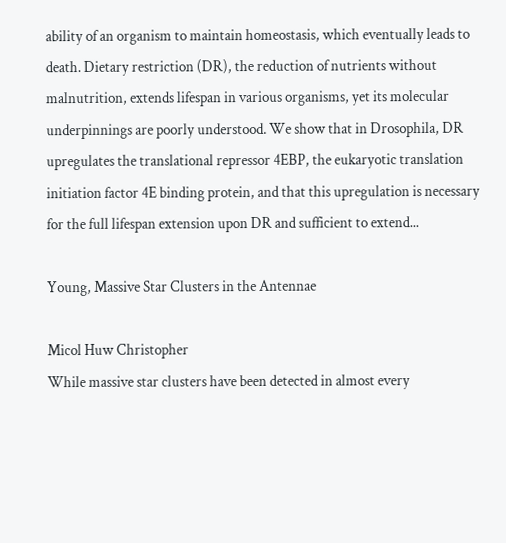ability of an organism to maintain homeostasis, which eventually leads to death. Dietary restriction (DR), the reduction of nutrients without malnutrition, extends lifespan in various organisms, yet its molecular underpinnings are poorly understood. We show that in Drosophila, DR upregulates the translational repressor 4EBP, the eukaryotic translation initiation factor 4E binding protein, and that this upregulation is necessary for the full lifespan extension upon DR and sufficient to extend...

Young, Massive Star Clusters in the Antennae

Micol Huw Christopher
While massive star clusters have been detected in almost every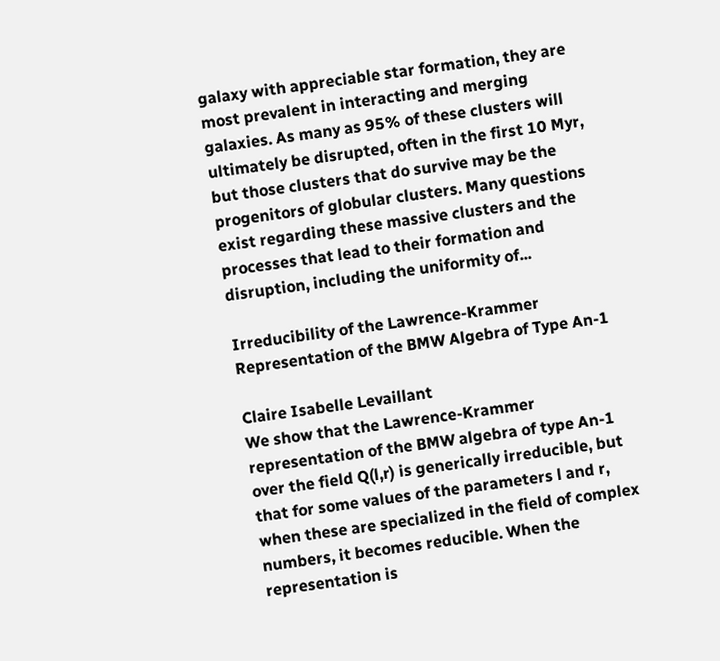galaxy with appreciable star formation, they are most prevalent in interacting and merging galaxies. As many as 95% of these clusters will ultimately be disrupted, often in the first 10 Myr, but those clusters that do survive may be the progenitors of globular clusters. Many questions exist regarding these massive clusters and the processes that lead to their formation and disruption, including the uniformity of...

Irreducibility of the Lawrence-Krammer Representation of the BMW Algebra of Type An-1

Claire Isabelle Levaillant
We show that the Lawrence-Krammer representation of the BMW algebra of type An-1 over the field Q(l,r) is generically irreducible, but that for some values of the parameters l and r, when these are specialized in the field of complex numbers, it becomes reducible. When the representation is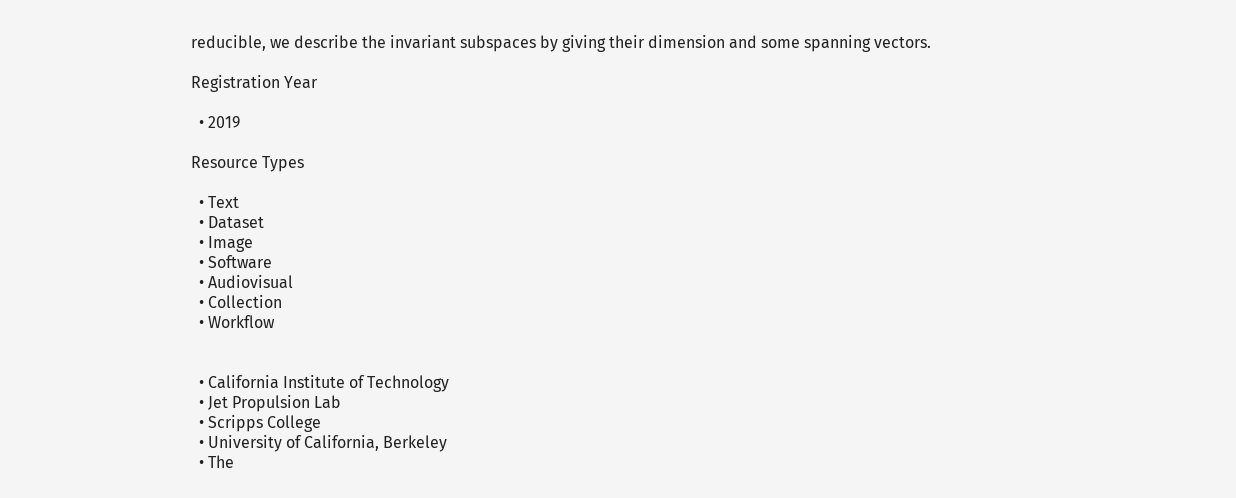reducible, we describe the invariant subspaces by giving their dimension and some spanning vectors.

Registration Year

  • 2019

Resource Types

  • Text
  • Dataset
  • Image
  • Software
  • Audiovisual
  • Collection
  • Workflow


  • California Institute of Technology
  • Jet Propulsion Lab
  • Scripps College
  • University of California, Berkeley
  • The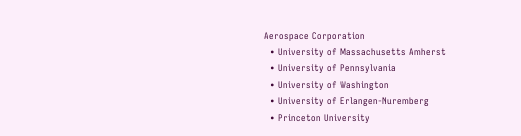Aerospace Corporation
  • University of Massachusetts Amherst
  • University of Pennsylvania
  • University of Washington
  • University of Erlangen-Nuremberg
  • Princeton University